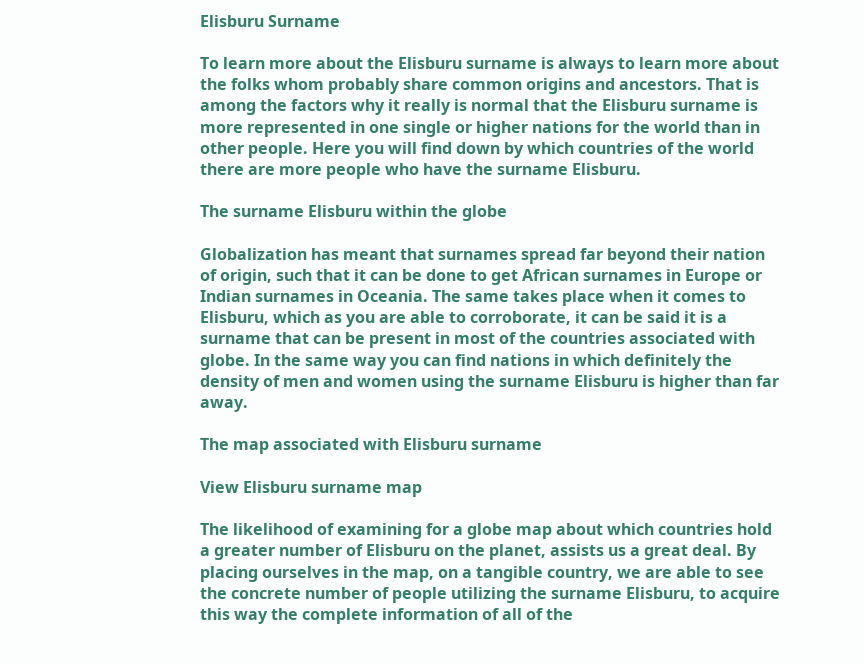Elisburu Surname

To learn more about the Elisburu surname is always to learn more about the folks whom probably share common origins and ancestors. That is among the factors why it really is normal that the Elisburu surname is more represented in one single or higher nations for the world than in other people. Here you will find down by which countries of the world there are more people who have the surname Elisburu.

The surname Elisburu within the globe

Globalization has meant that surnames spread far beyond their nation of origin, such that it can be done to get African surnames in Europe or Indian surnames in Oceania. The same takes place when it comes to Elisburu, which as you are able to corroborate, it can be said it is a surname that can be present in most of the countries associated with globe. In the same way you can find nations in which definitely the density of men and women using the surname Elisburu is higher than far away.

The map associated with Elisburu surname

View Elisburu surname map

The likelihood of examining for a globe map about which countries hold a greater number of Elisburu on the planet, assists us a great deal. By placing ourselves in the map, on a tangible country, we are able to see the concrete number of people utilizing the surname Elisburu, to acquire this way the complete information of all of the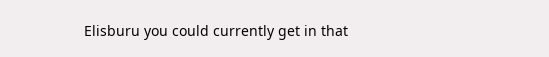Elisburu you could currently get in that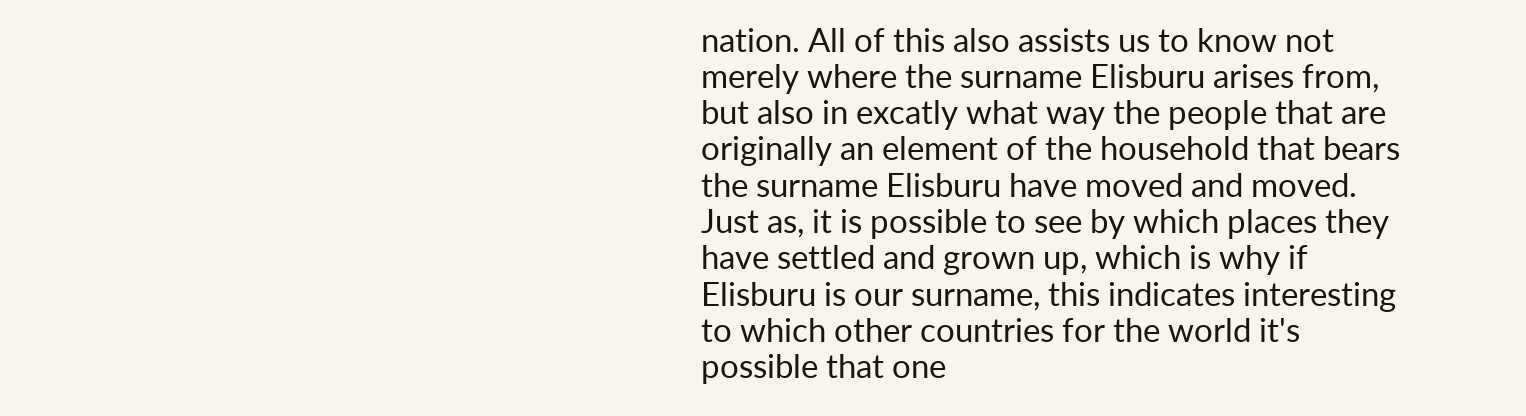nation. All of this also assists us to know not merely where the surname Elisburu arises from, but also in excatly what way the people that are originally an element of the household that bears the surname Elisburu have moved and moved. Just as, it is possible to see by which places they have settled and grown up, which is why if Elisburu is our surname, this indicates interesting to which other countries for the world it's possible that one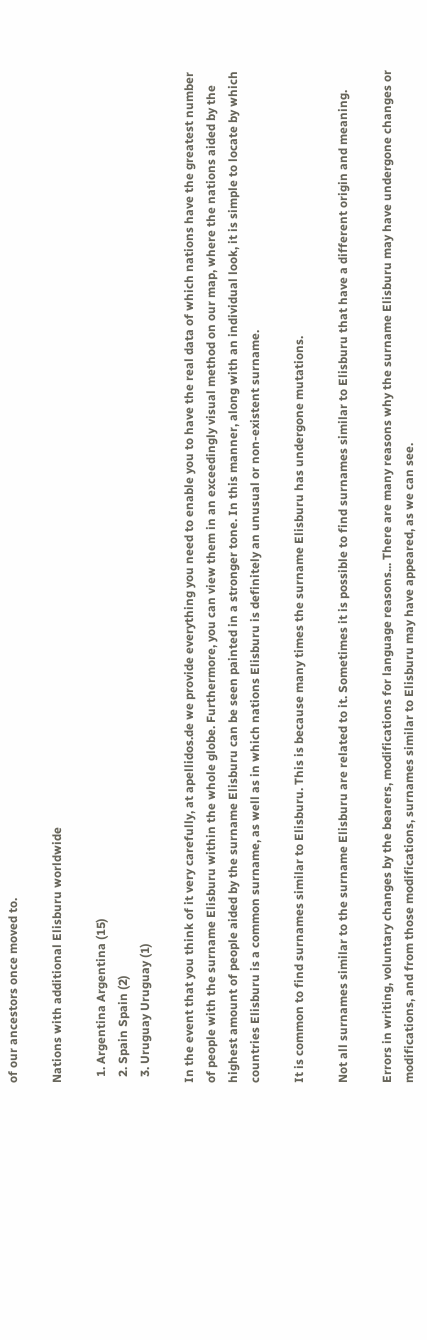of our ancestors once moved to.

Nations with additional Elisburu worldwide

  1. Argentina Argentina (15)
  2. Spain Spain (2)
  3. Uruguay Uruguay (1)

In the event that you think of it very carefully, at apellidos.de we provide everything you need to enable you to have the real data of which nations have the greatest number of people with the surname Elisburu within the whole globe. Furthermore, you can view them in an exceedingly visual method on our map, where the nations aided by the highest amount of people aided by the surname Elisburu can be seen painted in a stronger tone. In this manner, along with an individual look, it is simple to locate by which countries Elisburu is a common surname, as well as in which nations Elisburu is definitely an unusual or non-existent surname.

It is common to find surnames similar to Elisburu. This is because many times the surname Elisburu has undergone mutations.

Not all surnames similar to the surname Elisburu are related to it. Sometimes it is possible to find surnames similar to Elisburu that have a different origin and meaning.

Errors in writing, voluntary changes by the bearers, modifications for language reasons... There are many reasons why the surname Elisburu may have undergone changes or modifications, and from those modifications, surnames similar to Elisburu may have appeared, as we can see.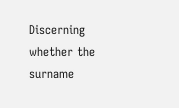Discerning whether the surname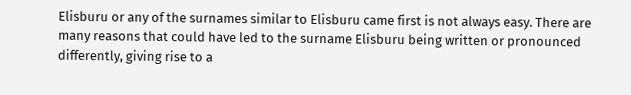Elisburu or any of the surnames similar to Elisburu came first is not always easy. There are many reasons that could have led to the surname Elisburu being written or pronounced differently, giving rise to a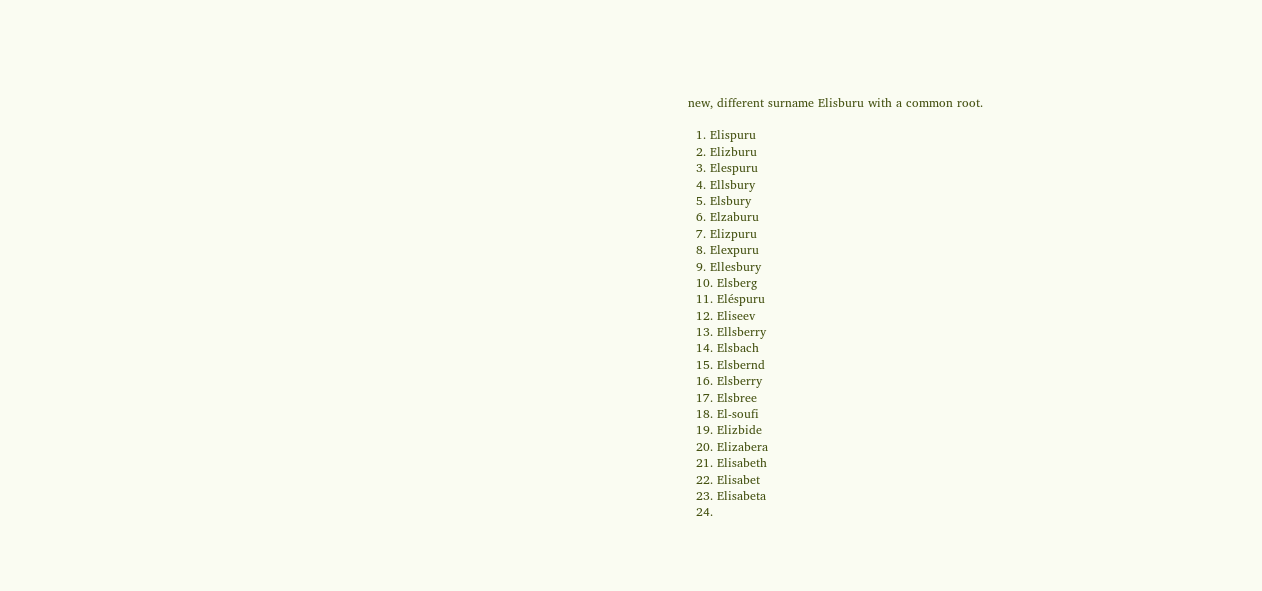new, different surname Elisburu with a common root.

  1. Elispuru
  2. Elizburu
  3. Elespuru
  4. Ellsbury
  5. Elsbury
  6. Elzaburu
  7. Elizpuru
  8. Elexpuru
  9. Ellesbury
  10. Elsberg
  11. Eléspuru
  12. Eliseev
  13. Ellsberry
  14. Elsbach
  15. Elsbernd
  16. Elsberry
  17. Elsbree
  18. El-soufi
  19. Elizbide
  20. Elizabera
  21. Elisabeth
  22. Elisabet
  23. Elisabeta
  24.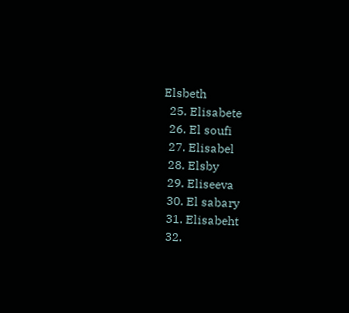Elsbeth
  25. Elisabete
  26. El soufi
  27. Elisabel
  28. Elsby
  29. Eliseeva
  30. El sabary
  31. Elisabeht
  32.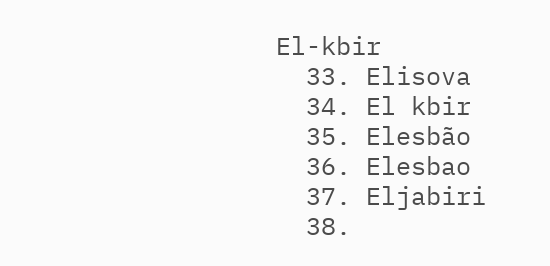El-kbir
  33. Elisova
  34. El kbir
  35. Elesbão
  36. Elesbao
  37. Eljabiri
  38.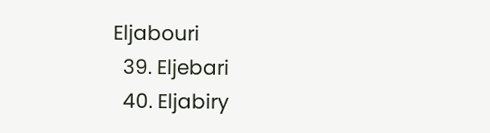Eljabouri
  39. Eljebari
  40. Eljabiry